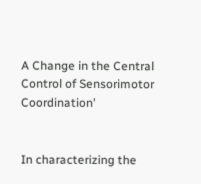A Change in the Central Control of Sensorimotor Coordination'


In characterizing the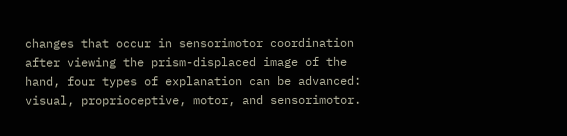changes that occur in sensorimotor coordination after viewing the prism-displaced image of the hand, four types of explanation can be advanced: visual, proprioceptive, motor, and sensorimotor.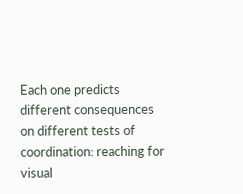Each one predicts different consequences on different tests of coordination: reaching for visual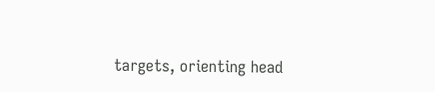targets, orienting head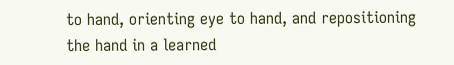to hand, orienting eye to hand, and repositioning the hand in a learned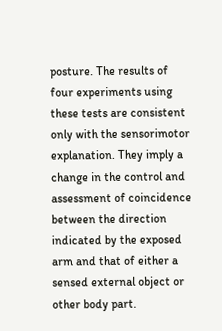posture. The results of four experiments using these tests are consistent only with the sensorimotor explanation. They imply a change in the control and assessment of coincidence between the direction indicated by the exposed arm and that of either a sensed external object or other body part.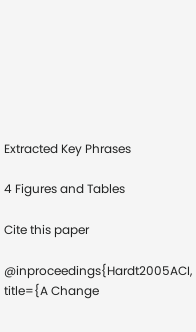Extracted Key Phrases

4 Figures and Tables

Cite this paper

@inproceedings{Hardt2005ACI, title={A Change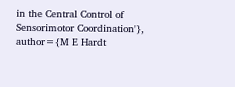in the Central Control of Sensorimotor Coordination'}, author={M E Hardt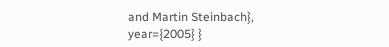and Martin Steinbach}, year={2005} }